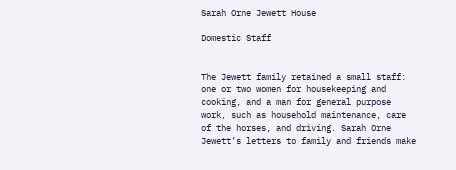Sarah Orne Jewett House

Domestic Staff


The Jewett family retained a small staff: one or two women for housekeeping and cooking, and a man for general purpose work, such as household maintenance, care of the horses, and driving. Sarah Orne Jewett’s letters to family and friends make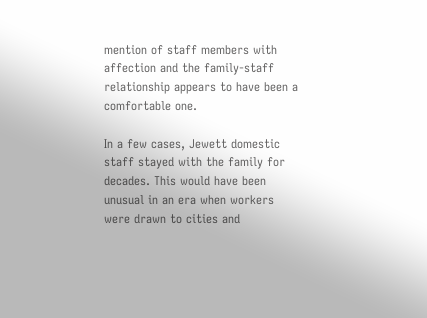mention of staff members with affection and the family-staff relationship appears to have been a comfortable one.

In a few cases, Jewett domestic staff stayed with the family for decades. This would have been unusual in an era when workers were drawn to cities and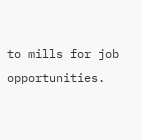to mills for job opportunities.